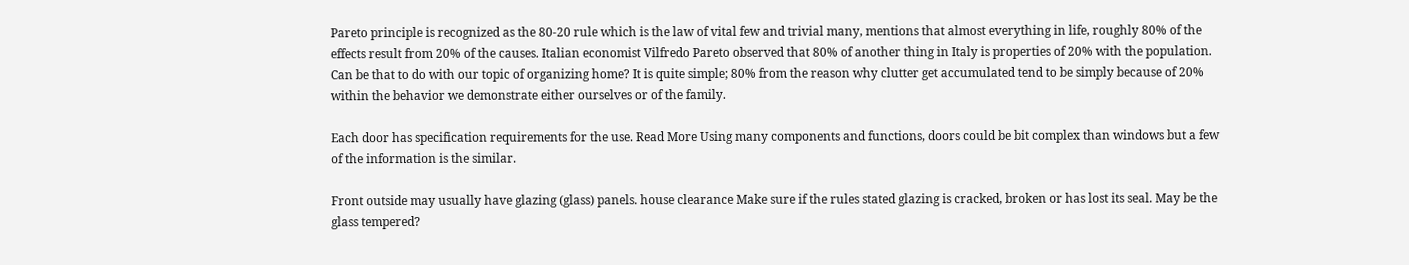Pareto principle is recognized as the 80-20 rule which is the law of vital few and trivial many, mentions that almost everything in life, roughly 80% of the effects result from 20% of the causes. Italian economist Vilfredo Pareto observed that 80% of another thing in Italy is properties of 20% with the population. Can be that to do with our topic of organizing home? It is quite simple; 80% from the reason why clutter get accumulated tend to be simply because of 20% within the behavior we demonstrate either ourselves or of the family.

Each door has specification requirements for the use. Read More Using many components and functions, doors could be bit complex than windows but a few of the information is the similar.

Front outside may usually have glazing (glass) panels. house clearance Make sure if the rules stated glazing is cracked, broken or has lost its seal. May be the glass tempered?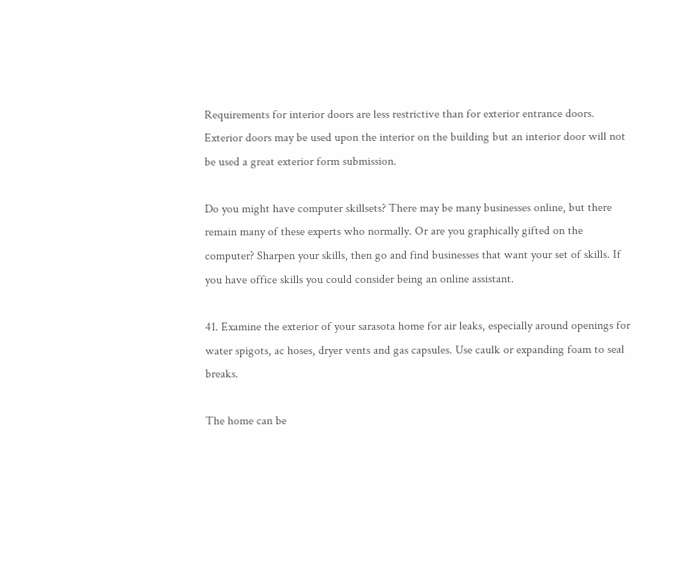Requirements for interior doors are less restrictive than for exterior entrance doors. Exterior doors may be used upon the interior on the building but an interior door will not be used a great exterior form submission.

Do you might have computer skillsets? There may be many businesses online, but there remain many of these experts who normally. Or are you graphically gifted on the computer? Sharpen your skills, then go and find businesses that want your set of skills. If you have office skills you could consider being an online assistant.

41. Examine the exterior of your sarasota home for air leaks, especially around openings for water spigots, ac hoses, dryer vents and gas capsules. Use caulk or expanding foam to seal breaks.

The home can be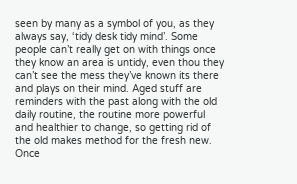seen by many as a symbol of you, as they always say, ‘tidy desk tidy mind’. Some people can’t really get on with things once they know an area is untidy, even thou they can’t see the mess they’ve known its there and plays on their mind. Aged stuff are reminders with the past along with the old daily routine, the routine more powerful and healthier to change, so getting rid of the old makes method for the fresh new. Once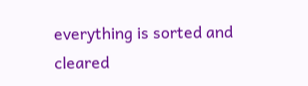everything is sorted and cleared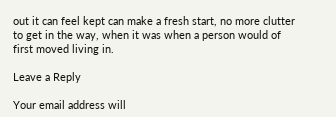out it can feel kept can make a fresh start, no more clutter to get in the way, when it was when a person would of first moved living in.

Leave a Reply

Your email address will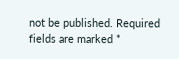not be published. Required fields are marked *